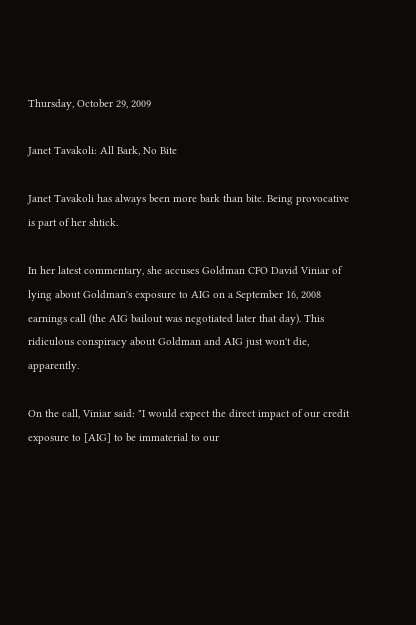Thursday, October 29, 2009

Janet Tavakoli: All Bark, No Bite

Janet Tavakoli has always been more bark than bite. Being provocative is part of her shtick.

In her latest commentary, she accuses Goldman CFO David Viniar of lying about Goldman's exposure to AIG on a September 16, 2008 earnings call (the AIG bailout was negotiated later that day). This ridiculous conspiracy about Goldman and AIG just won't die, apparently.

On the call, Viniar said: "I would expect the direct impact of our credit exposure to [AIG] to be immaterial to our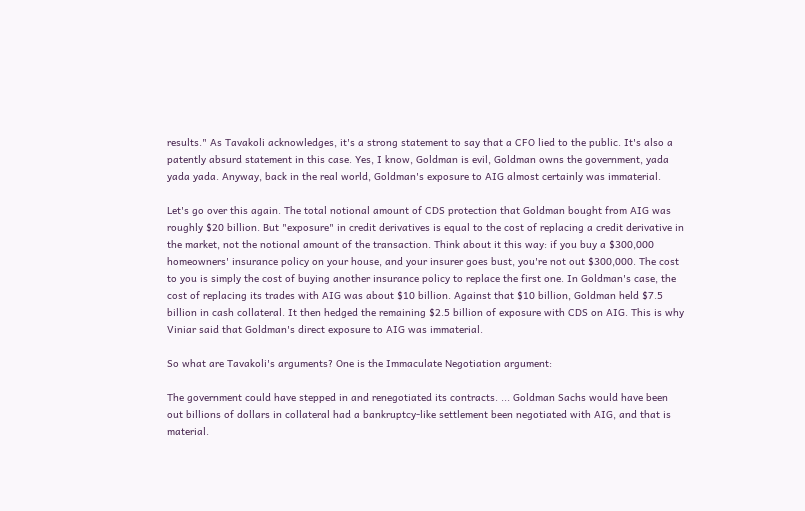results." As Tavakoli acknowledges, it's a strong statement to say that a CFO lied to the public. It's also a patently absurd statement in this case. Yes, I know, Goldman is evil, Goldman owns the government, yada yada yada. Anyway, back in the real world, Goldman's exposure to AIG almost certainly was immaterial.

Let's go over this again. The total notional amount of CDS protection that Goldman bought from AIG was roughly $20 billion. But "exposure" in credit derivatives is equal to the cost of replacing a credit derivative in the market, not the notional amount of the transaction. Think about it this way: if you buy a $300,000 homeowners' insurance policy on your house, and your insurer goes bust, you're not out $300,000. The cost to you is simply the cost of buying another insurance policy to replace the first one. In Goldman's case, the cost of replacing its trades with AIG was about $10 billion. Against that $10 billion, Goldman held $7.5 billion in cash collateral. It then hedged the remaining $2.5 billion of exposure with CDS on AIG. This is why Viniar said that Goldman's direct exposure to AIG was immaterial.

So what are Tavakoli's arguments? One is the Immaculate Negotiation argument:

The government could have stepped in and renegotiated its contracts. ... Goldman Sachs would have been out billions of dollars in collateral had a bankruptcy‐like settlement been negotiated with AIG, and that is material.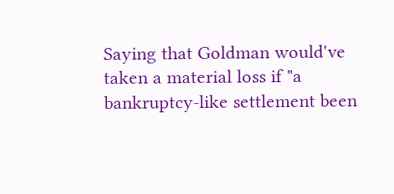Saying that Goldman would've taken a material loss if "a bankruptcy‐like settlement been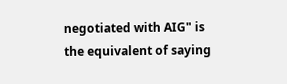negotiated with AIG" is the equivalent of saying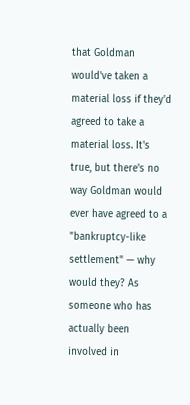that Goldman would've taken a material loss if they'd agreed to take a material loss. It's true, but there's no way Goldman would ever have agreed to a "bankruptcy-like settlement" — why would they? As someone who has actually been involved in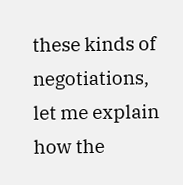these kinds of negotiations, let me explain how the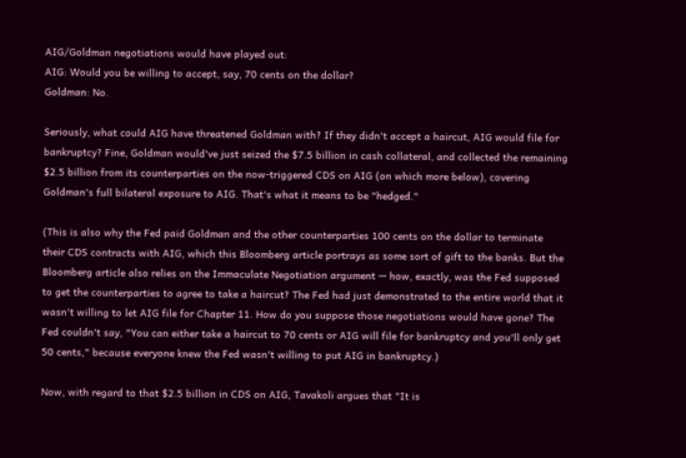AIG/Goldman negotiations would have played out:
AIG: Would you be willing to accept, say, 70 cents on the dollar?
Goldman: No.

Seriously, what could AIG have threatened Goldman with? If they didn't accept a haircut, AIG would file for bankruptcy? Fine, Goldman would've just seized the $7.5 billion in cash collateral, and collected the remaining $2.5 billion from its counterparties on the now-triggered CDS on AIG (on which more below), covering Goldman's full bilateral exposure to AIG. That's what it means to be "hedged."

(This is also why the Fed paid Goldman and the other counterparties 100 cents on the dollar to terminate their CDS contracts with AIG, which this Bloomberg article portrays as some sort of gift to the banks. But the Bloomberg article also relies on the Immaculate Negotiation argument — how, exactly, was the Fed supposed to get the counterparties to agree to take a haircut? The Fed had just demonstrated to the entire world that it wasn't willing to let AIG file for Chapter 11. How do you suppose those negotiations would have gone? The Fed couldn't say, "You can either take a haircut to 70 cents or AIG will file for bankruptcy and you'll only get 50 cents," because everyone knew the Fed wasn't willing to put AIG in bankruptcy.)

Now, with regard to that $2.5 billion in CDS on AIG, Tavakoli argues that "It is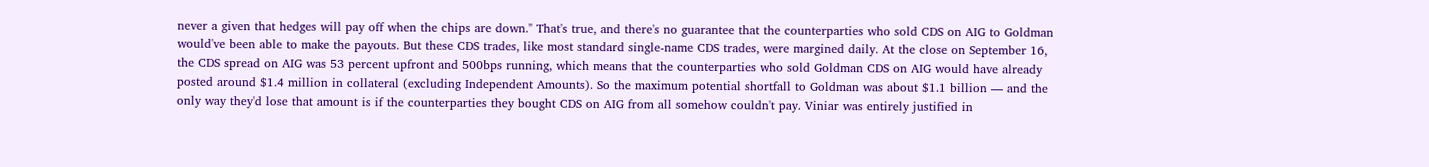never a given that hedges will pay off when the chips are down." That's true, and there's no guarantee that the counterparties who sold CDS on AIG to Goldman would've been able to make the payouts. But these CDS trades, like most standard single-name CDS trades, were margined daily. At the close on September 16, the CDS spread on AIG was 53 percent upfront and 500bps running, which means that the counterparties who sold Goldman CDS on AIG would have already posted around $1.4 million in collateral (excluding Independent Amounts). So the maximum potential shortfall to Goldman was about $1.1 billion — and the only way they'd lose that amount is if the counterparties they bought CDS on AIG from all somehow couldn't pay. Viniar was entirely justified in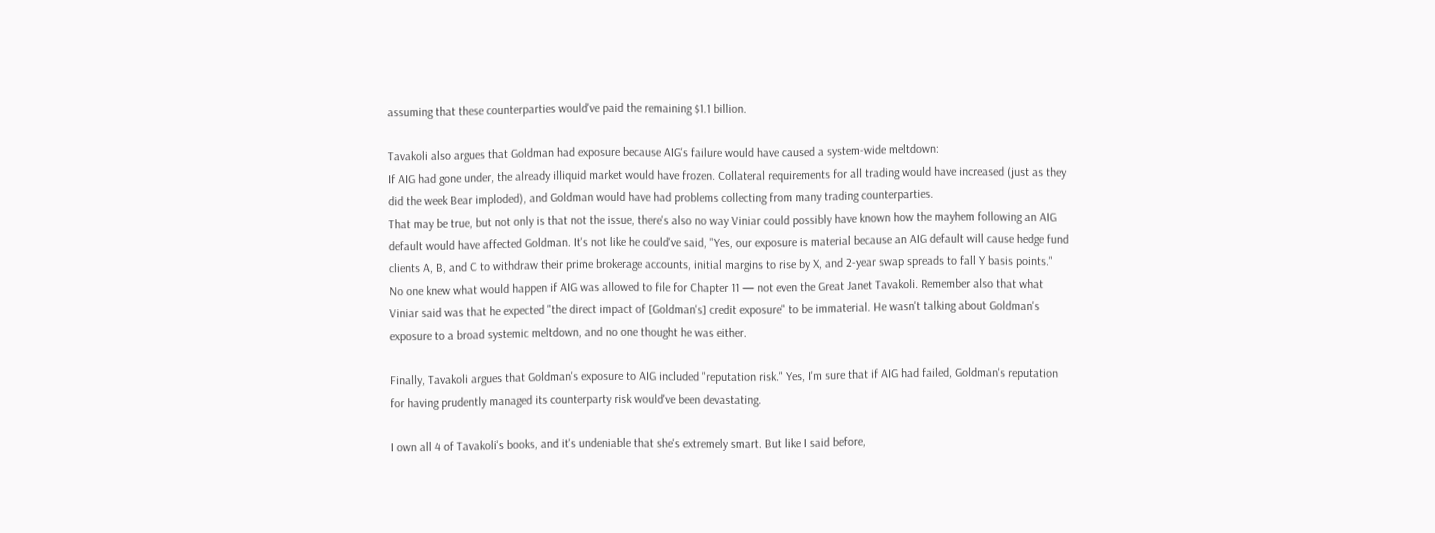assuming that these counterparties would've paid the remaining $1.1 billion.

Tavakoli also argues that Goldman had exposure because AIG's failure would have caused a system-wide meltdown:
If AIG had gone under, the already illiquid market would have frozen. Collateral requirements for all trading would have increased (just as they did the week Bear imploded), and Goldman would have had problems collecting from many trading counterparties.
That may be true, but not only is that not the issue, there's also no way Viniar could possibly have known how the mayhem following an AIG default would have affected Goldman. It's not like he could've said, "Yes, our exposure is material because an AIG default will cause hedge fund clients A, B, and C to withdraw their prime brokerage accounts, initial margins to rise by X, and 2-year swap spreads to fall Y basis points." No one knew what would happen if AIG was allowed to file for Chapter 11 — not even the Great Janet Tavakoli. Remember also that what Viniar said was that he expected "the direct impact of [Goldman's] credit exposure" to be immaterial. He wasn't talking about Goldman's exposure to a broad systemic meltdown, and no one thought he was either.

Finally, Tavakoli argues that Goldman's exposure to AIG included "reputation risk." Yes, I'm sure that if AIG had failed, Goldman's reputation for having prudently managed its counterparty risk would've been devastating.

I own all 4 of Tavakoli's books, and it's undeniable that she's extremely smart. But like I said before,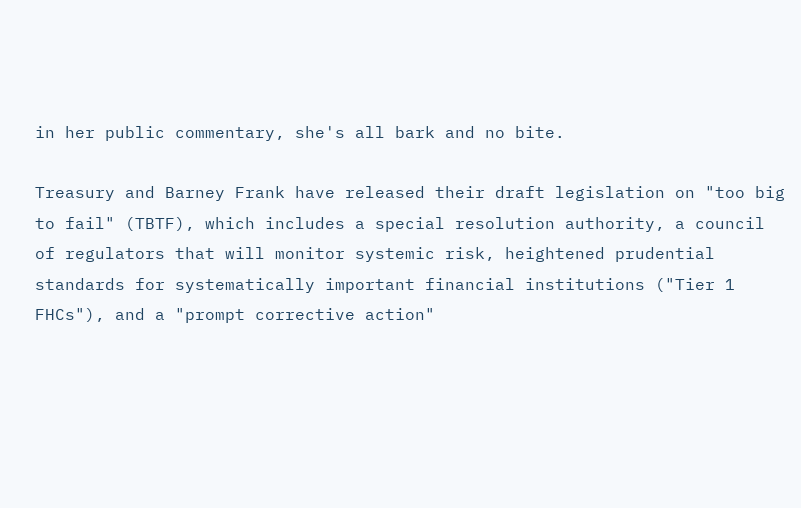in her public commentary, she's all bark and no bite.

Treasury and Barney Frank have released their draft legislation on "too big to fail" (TBTF), which includes a special resolution authority, a council of regulators that will monitor systemic risk, heightened prudential standards for systematically important financial institutions ("Tier 1 FHCs"), and a "prompt corrective action"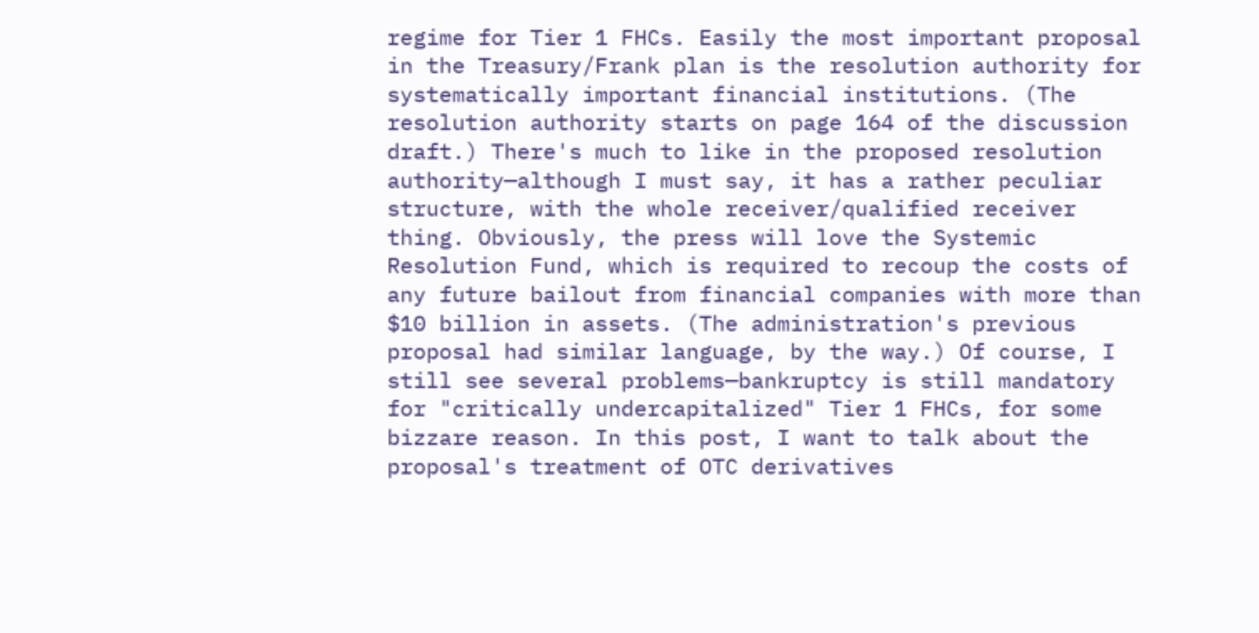regime for Tier 1 FHCs. Easily the most important proposal in the Treasury/Frank plan is the resolution authority for systematically important financial institutions. (The resolution authority starts on page 164 of the discussion draft.) There's much to like in the proposed resolution authority—although I must say, it has a rather peculiar structure, with the whole receiver/qualified receiver thing. Obviously, the press will love the Systemic Resolution Fund, which is required to recoup the costs of any future bailout from financial companies with more than $10 billion in assets. (The administration's previous proposal had similar language, by the way.) Of course, I still see several problems—bankruptcy is still mandatory for "critically undercapitalized" Tier 1 FHCs, for some bizzare reason. In this post, I want to talk about the proposal's treatment of OTC derivatives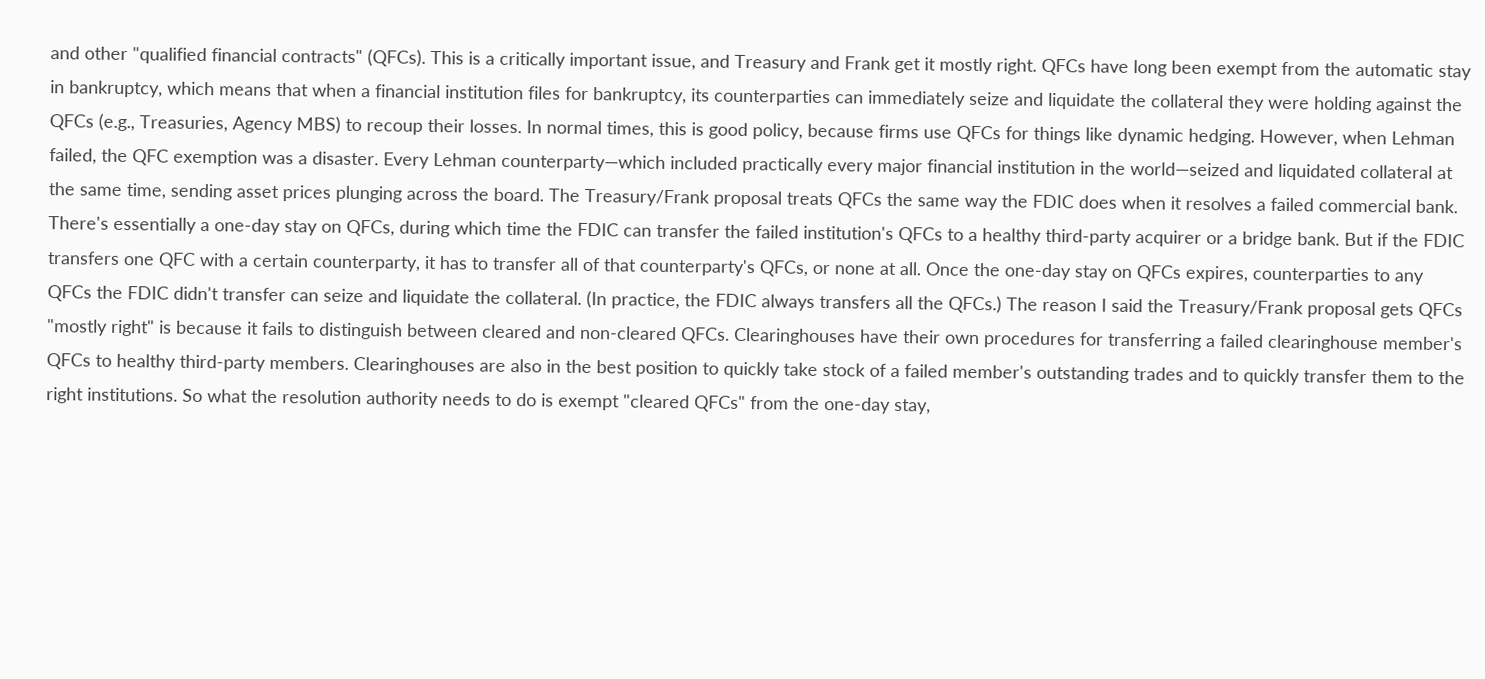and other "qualified financial contracts" (QFCs). This is a critically important issue, and Treasury and Frank get it mostly right. QFCs have long been exempt from the automatic stay in bankruptcy, which means that when a financial institution files for bankruptcy, its counterparties can immediately seize and liquidate the collateral they were holding against the QFCs (e.g., Treasuries, Agency MBS) to recoup their losses. In normal times, this is good policy, because firms use QFCs for things like dynamic hedging. However, when Lehman failed, the QFC exemption was a disaster. Every Lehman counterparty—which included practically every major financial institution in the world—seized and liquidated collateral at the same time, sending asset prices plunging across the board. The Treasury/Frank proposal treats QFCs the same way the FDIC does when it resolves a failed commercial bank. There's essentially a one-day stay on QFCs, during which time the FDIC can transfer the failed institution's QFCs to a healthy third-party acquirer or a bridge bank. But if the FDIC transfers one QFC with a certain counterparty, it has to transfer all of that counterparty's QFCs, or none at all. Once the one-day stay on QFCs expires, counterparties to any QFCs the FDIC didn't transfer can seize and liquidate the collateral. (In practice, the FDIC always transfers all the QFCs.) The reason I said the Treasury/Frank proposal gets QFCs "mostly right" is because it fails to distinguish between cleared and non-cleared QFCs. Clearinghouses have their own procedures for transferring a failed clearinghouse member's QFCs to healthy third-party members. Clearinghouses are also in the best position to quickly take stock of a failed member's outstanding trades and to quickly transfer them to the right institutions. So what the resolution authority needs to do is exempt "cleared QFCs" from the one-day stay,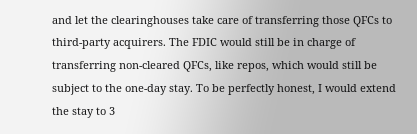and let the clearinghouses take care of transferring those QFCs to third-party acquirers. The FDIC would still be in charge of transferring non-cleared QFCs, like repos, which would still be subject to the one-day stay. To be perfectly honest, I would extend the stay to 3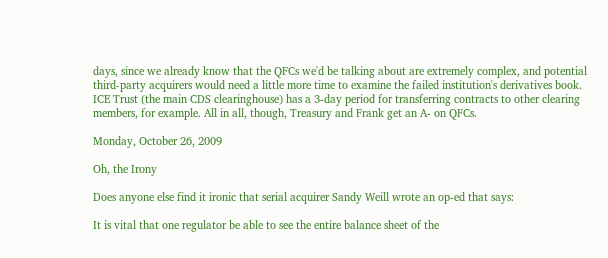days, since we already know that the QFCs we'd be talking about are extremely complex, and potential third-party acquirers would need a little more time to examine the failed institution's derivatives book. ICE Trust (the main CDS clearinghouse) has a 3-day period for transferring contracts to other clearing members, for example. All in all, though, Treasury and Frank get an A- on QFCs.

Monday, October 26, 2009

Oh, the Irony

Does anyone else find it ironic that serial acquirer Sandy Weill wrote an op-ed that says:

It is vital that one regulator be able to see the entire balance sheet of the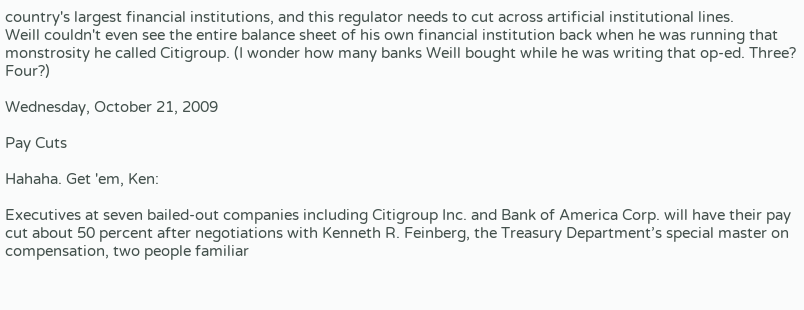country's largest financial institutions, and this regulator needs to cut across artificial institutional lines.
Weill couldn't even see the entire balance sheet of his own financial institution back when he was running that monstrosity he called Citigroup. (I wonder how many banks Weill bought while he was writing that op-ed. Three? Four?)

Wednesday, October 21, 2009

Pay Cuts

Hahaha. Get 'em, Ken:

Executives at seven bailed-out companies including Citigroup Inc. and Bank of America Corp. will have their pay cut about 50 percent after negotiations with Kenneth R. Feinberg, the Treasury Department’s special master on compensation, two people familiar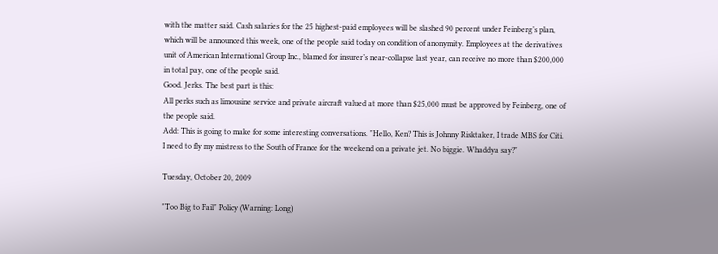with the matter said. Cash salaries for the 25 highest-paid employees will be slashed 90 percent under Feinberg’s plan, which will be announced this week, one of the people said today on condition of anonymity. Employees at the derivatives unit of American International Group Inc., blamed for insurer’s near-collapse last year, can receive no more than $200,000 in total pay, one of the people said.
Good. Jerks. The best part is this:
All perks such as limousine service and private aircraft valued at more than $25,000 must be approved by Feinberg, one of the people said.
Add: This is going to make for some interesting conversations. "Hello, Ken? This is Johnny Risktaker, I trade MBS for Citi. I need to fly my mistress to the South of France for the weekend on a private jet. No biggie. Whaddya say?"

Tuesday, October 20, 2009

"Too Big to Fail" Policy (Warning: Long)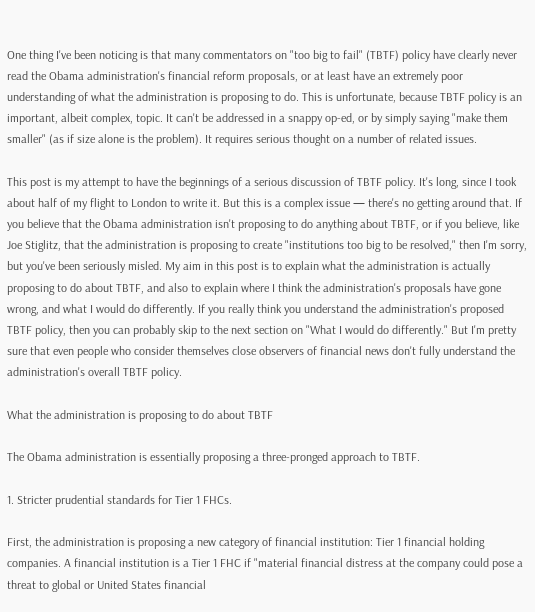One thing I've been noticing is that many commentators on "too big to fail" (TBTF) policy have clearly never read the Obama administration's financial reform proposals, or at least have an extremely poor understanding of what the administration is proposing to do. This is unfortunate, because TBTF policy is an important, albeit complex, topic. It can't be addressed in a snappy op-ed, or by simply saying "make them smaller" (as if size alone is the problem). It requires serious thought on a number of related issues.

This post is my attempt to have the beginnings of a serious discussion of TBTF policy. It's long, since I took about half of my flight to London to write it. But this is a complex issue — there's no getting around that. If you believe that the Obama administration isn't proposing to do anything about TBTF, or if you believe, like Joe Stiglitz, that the administration is proposing to create "institutions too big to be resolved," then I'm sorry, but you've been seriously misled. My aim in this post is to explain what the administration is actually proposing to do about TBTF, and also to explain where I think the administration's proposals have gone wrong, and what I would do differently. If you really think you understand the administration's proposed TBTF policy, then you can probably skip to the next section on "What I would do differently." But I'm pretty sure that even people who consider themselves close observers of financial news don't fully understand the administration's overall TBTF policy.

What the administration is proposing to do about TBTF

The Obama administration is essentially proposing a three-pronged approach to TBTF.

1. Stricter prudential standards for Tier 1 FHCs.

First, the administration is proposing a new category of financial institution: Tier 1 financial holding companies. A financial institution is a Tier 1 FHC if "material financial distress at the company could pose a threat to global or United States financial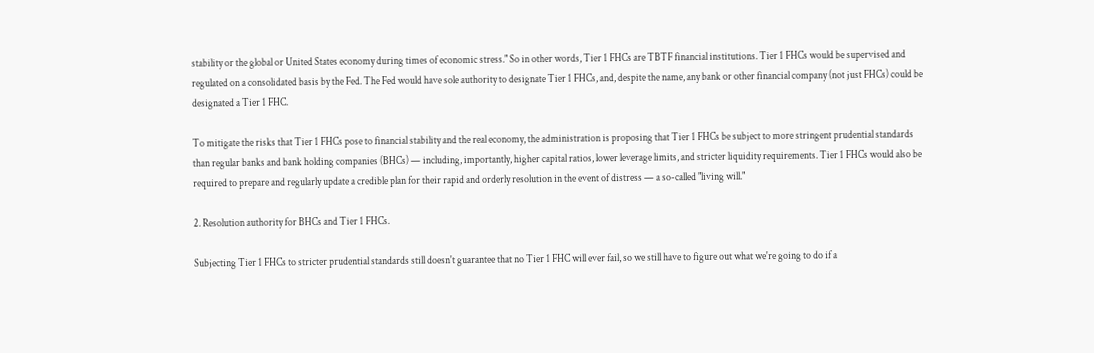stability or the global or United States economy during times of economic stress." So in other words, Tier 1 FHCs are TBTF financial institutions. Tier 1 FHCs would be supervised and regulated on a consolidated basis by the Fed. The Fed would have sole authority to designate Tier 1 FHCs, and, despite the name, any bank or other financial company (not just FHCs) could be designated a Tier 1 FHC.

To mitigate the risks that Tier 1 FHCs pose to financial stability and the real economy, the administration is proposing that Tier 1 FHCs be subject to more stringent prudential standards than regular banks and bank holding companies (BHCs) — including, importantly, higher capital ratios, lower leverage limits, and stricter liquidity requirements. Tier 1 FHCs would also be required to prepare and regularly update a credible plan for their rapid and orderly resolution in the event of distress — a so-called "living will."

2. Resolution authority for BHCs and Tier 1 FHCs.

Subjecting Tier 1 FHCs to stricter prudential standards still doesn't guarantee that no Tier 1 FHC will ever fail, so we still have to figure out what we're going to do if a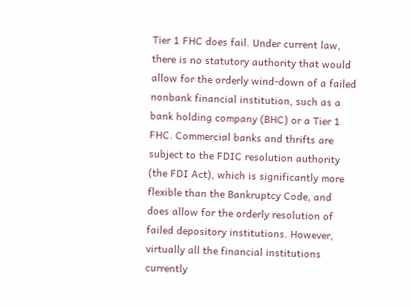Tier 1 FHC does fail. Under current law, there is no statutory authority that would allow for the orderly wind-down of a failed nonbank financial institution, such as a bank holding company (BHC) or a Tier 1 FHC. Commercial banks and thrifts are subject to the FDIC resolution authority (the FDI Act), which is significantly more flexible than the Bankruptcy Code, and does allow for the orderly resolution of failed depository institutions. However, virtually all the financial institutions currently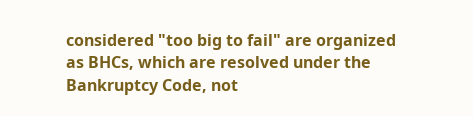considered "too big to fail" are organized as BHCs, which are resolved under the Bankruptcy Code, not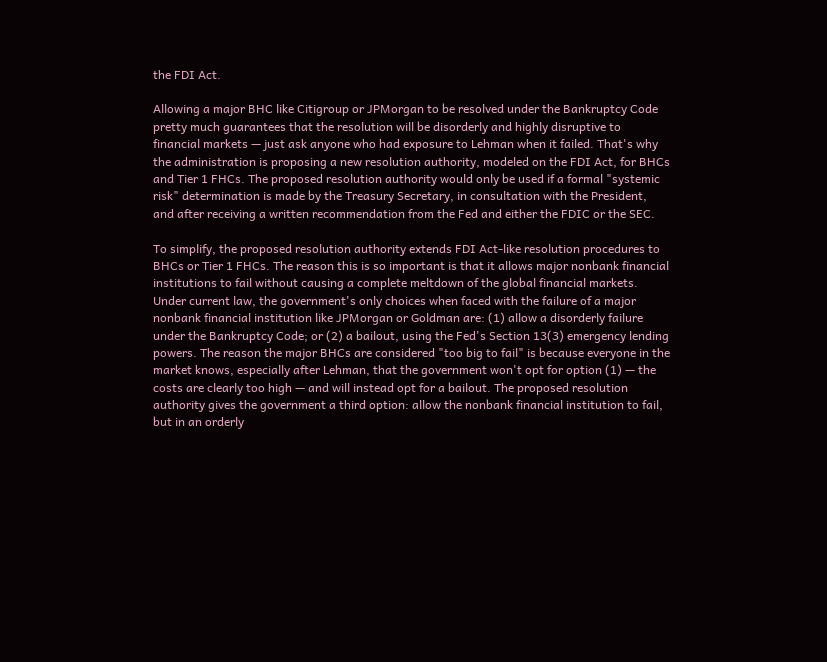the FDI Act.

Allowing a major BHC like Citigroup or JPMorgan to be resolved under the Bankruptcy Code pretty much guarantees that the resolution will be disorderly and highly disruptive to financial markets — just ask anyone who had exposure to Lehman when it failed. That's why the administration is proposing a new resolution authority, modeled on the FDI Act, for BHCs and Tier 1 FHCs. The proposed resolution authority would only be used if a formal "systemic risk" determination is made by the Treasury Secretary, in consultation with the President, and after receiving a written recommendation from the Fed and either the FDIC or the SEC.

To simplify, the proposed resolution authority extends FDI Act-like resolution procedures to BHCs or Tier 1 FHCs. The reason this is so important is that it allows major nonbank financial institutions to fail without causing a complete meltdown of the global financial markets. Under current law, the government's only choices when faced with the failure of a major nonbank financial institution like JPMorgan or Goldman are: (1) allow a disorderly failure under the Bankruptcy Code; or (2) a bailout, using the Fed's Section 13(3) emergency lending powers. The reason the major BHCs are considered "too big to fail" is because everyone in the market knows, especially after Lehman, that the government won't opt for option (1) — the costs are clearly too high — and will instead opt for a bailout. The proposed resolution authority gives the government a third option: allow the nonbank financial institution to fail, but in an orderly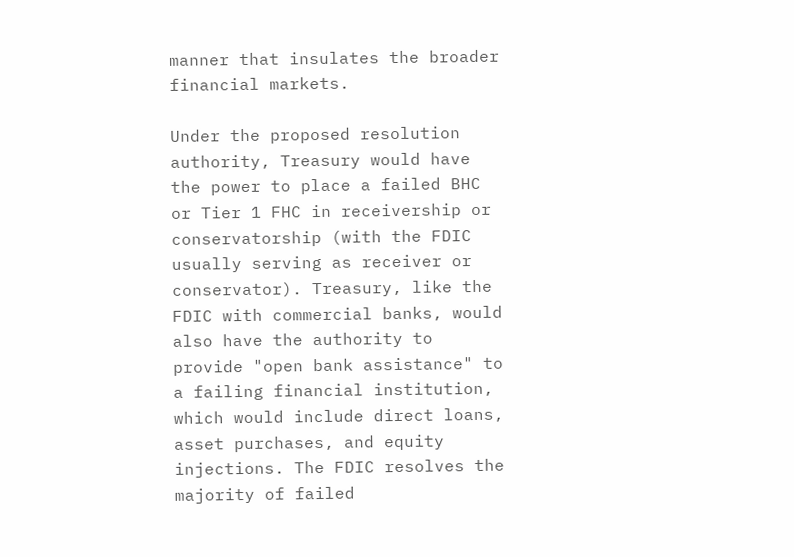manner that insulates the broader financial markets.

Under the proposed resolution authority, Treasury would have the power to place a failed BHC or Tier 1 FHC in receivership or conservatorship (with the FDIC usually serving as receiver or conservator). Treasury, like the FDIC with commercial banks, would also have the authority to provide "open bank assistance" to a failing financial institution, which would include direct loans, asset purchases, and equity injections. The FDIC resolves the majority of failed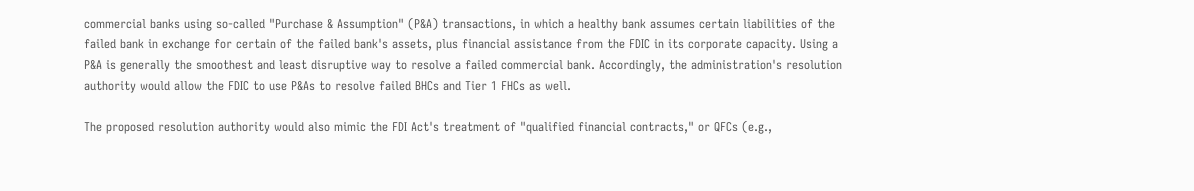commercial banks using so-called "Purchase & Assumption" (P&A) transactions, in which a healthy bank assumes certain liabilities of the failed bank in exchange for certain of the failed bank's assets, plus financial assistance from the FDIC in its corporate capacity. Using a P&A is generally the smoothest and least disruptive way to resolve a failed commercial bank. Accordingly, the administration's resolution authority would allow the FDIC to use P&As to resolve failed BHCs and Tier 1 FHCs as well.

The proposed resolution authority would also mimic the FDI Act's treatment of "qualified financial contracts," or QFCs (e.g.,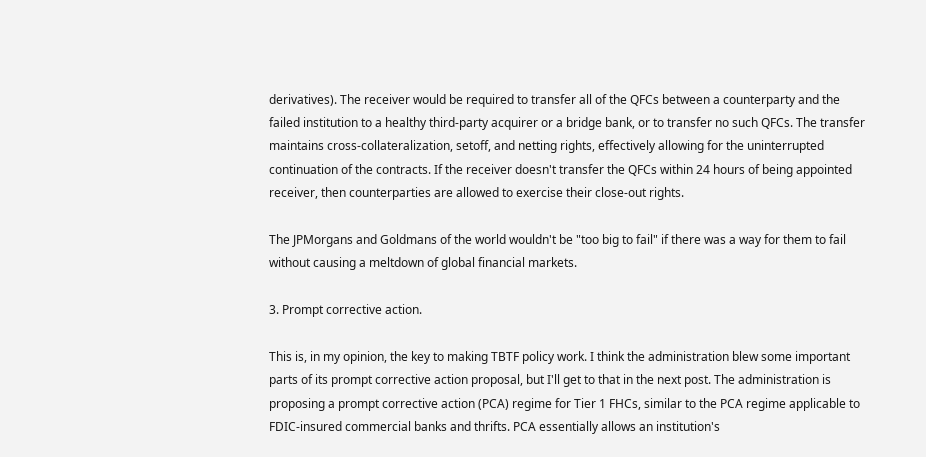derivatives). The receiver would be required to transfer all of the QFCs between a counterparty and the failed institution to a healthy third-party acquirer or a bridge bank, or to transfer no such QFCs. The transfer maintains cross-collateralization, setoff, and netting rights, effectively allowing for the uninterrupted continuation of the contracts. If the receiver doesn't transfer the QFCs within 24 hours of being appointed receiver, then counterparties are allowed to exercise their close-out rights.

The JPMorgans and Goldmans of the world wouldn't be "too big to fail" if there was a way for them to fail without causing a meltdown of global financial markets.

3. Prompt corrective action.

This is, in my opinion, the key to making TBTF policy work. I think the administration blew some important parts of its prompt corrective action proposal, but I'll get to that in the next post. The administration is proposing a prompt corrective action (PCA) regime for Tier 1 FHCs, similar to the PCA regime applicable to FDIC-insured commercial banks and thrifts. PCA essentially allows an institution's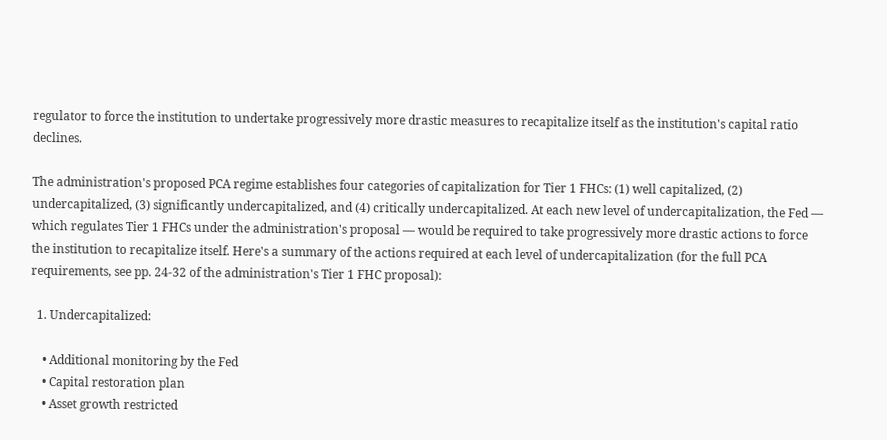regulator to force the institution to undertake progressively more drastic measures to recapitalize itself as the institution's capital ratio declines.

The administration's proposed PCA regime establishes four categories of capitalization for Tier 1 FHCs: (1) well capitalized, (2) undercapitalized, (3) significantly undercapitalized, and (4) critically undercapitalized. At each new level of undercapitalization, the Fed — which regulates Tier 1 FHCs under the administration's proposal — would be required to take progressively more drastic actions to force the institution to recapitalize itself. Here's a summary of the actions required at each level of undercapitalization (for the full PCA requirements, see pp. 24-32 of the administration's Tier 1 FHC proposal):

  1. Undercapitalized:

    • Additional monitoring by the Fed
    • Capital restoration plan
    • Asset growth restricted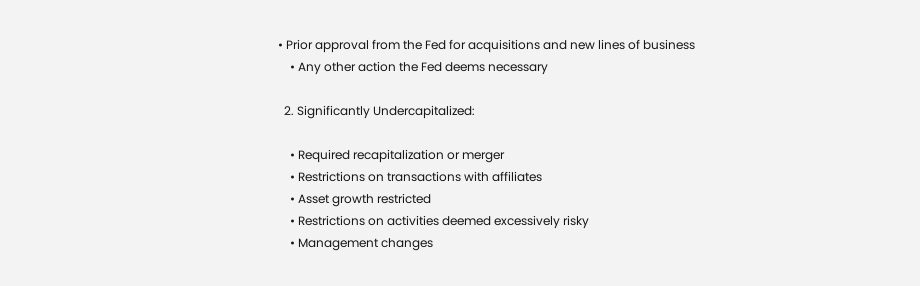• Prior approval from the Fed for acquisitions and new lines of business
    • Any other action the Fed deems necessary

  2. Significantly Undercapitalized:

    • Required recapitalization or merger
    • Restrictions on transactions with affiliates
    • Asset growth restricted
    • Restrictions on activities deemed excessively risky
    • Management changes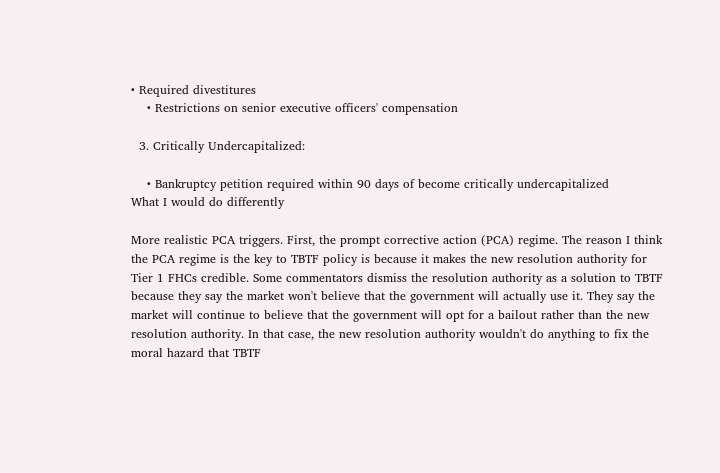• Required divestitures
    • Restrictions on senior executive officers' compensation

  3. Critically Undercapitalized:

    • Bankruptcy petition required within 90 days of become critically undercapitalized
What I would do differently

More realistic PCA triggers. First, the prompt corrective action (PCA) regime. The reason I think the PCA regime is the key to TBTF policy is because it makes the new resolution authority for Tier 1 FHCs credible. Some commentators dismiss the resolution authority as a solution to TBTF because they say the market won't believe that the government will actually use it. They say the market will continue to believe that the government will opt for a bailout rather than the new resolution authority. In that case, the new resolution authority wouldn't do anything to fix the moral hazard that TBTF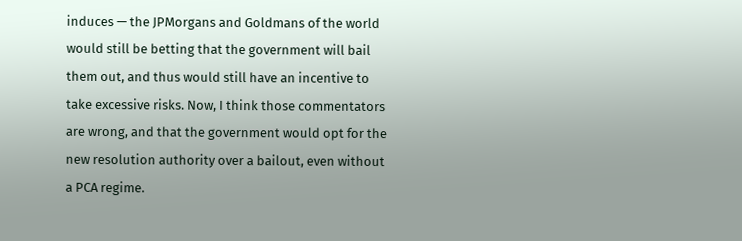induces — the JPMorgans and Goldmans of the world would still be betting that the government will bail them out, and thus would still have an incentive to take excessive risks. Now, I think those commentators are wrong, and that the government would opt for the new resolution authority over a bailout, even without a PCA regime.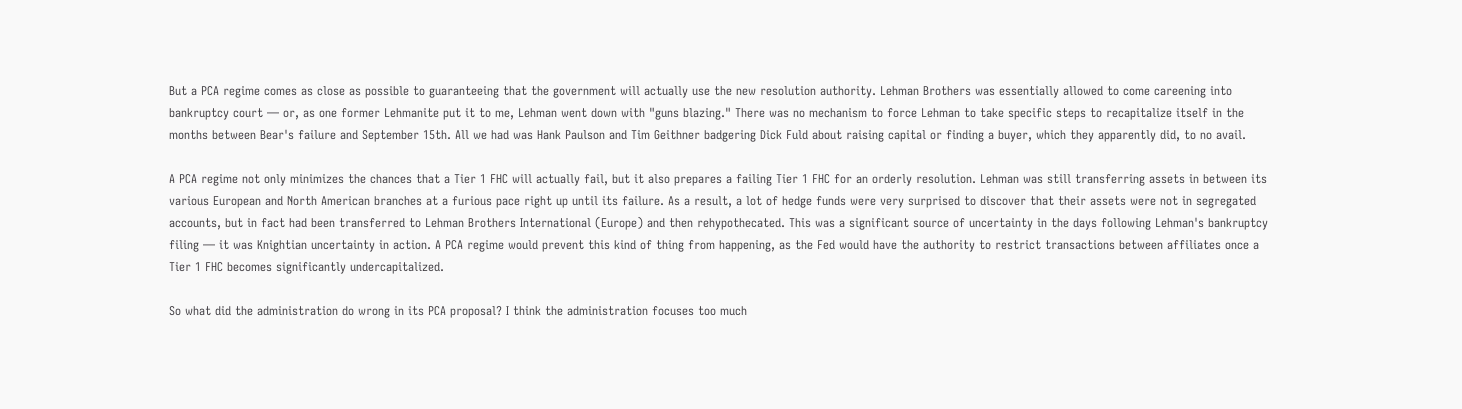But a PCA regime comes as close as possible to guaranteeing that the government will actually use the new resolution authority. Lehman Brothers was essentially allowed to come careening into bankruptcy court — or, as one former Lehmanite put it to me, Lehman went down with "guns blazing." There was no mechanism to force Lehman to take specific steps to recapitalize itself in the months between Bear's failure and September 15th. All we had was Hank Paulson and Tim Geithner badgering Dick Fuld about raising capital or finding a buyer, which they apparently did, to no avail.

A PCA regime not only minimizes the chances that a Tier 1 FHC will actually fail, but it also prepares a failing Tier 1 FHC for an orderly resolution. Lehman was still transferring assets in between its various European and North American branches at a furious pace right up until its failure. As a result, a lot of hedge funds were very surprised to discover that their assets were not in segregated accounts, but in fact had been transferred to Lehman Brothers International (Europe) and then rehypothecated. This was a significant source of uncertainty in the days following Lehman's bankruptcy filing — it was Knightian uncertainty in action. A PCA regime would prevent this kind of thing from happening, as the Fed would have the authority to restrict transactions between affiliates once a Tier 1 FHC becomes significantly undercapitalized.

So what did the administration do wrong in its PCA proposal? I think the administration focuses too much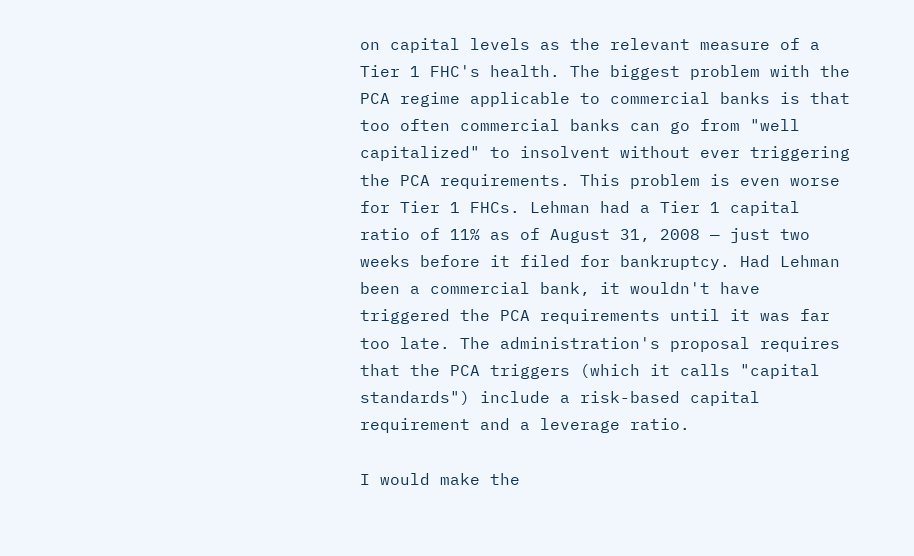on capital levels as the relevant measure of a Tier 1 FHC's health. The biggest problem with the PCA regime applicable to commercial banks is that too often commercial banks can go from "well capitalized" to insolvent without ever triggering the PCA requirements. This problem is even worse for Tier 1 FHCs. Lehman had a Tier 1 capital ratio of 11% as of August 31, 2008 — just two weeks before it filed for bankruptcy. Had Lehman been a commercial bank, it wouldn't have triggered the PCA requirements until it was far too late. The administration's proposal requires that the PCA triggers (which it calls "capital standards") include a risk-based capital requirement and a leverage ratio.

I would make the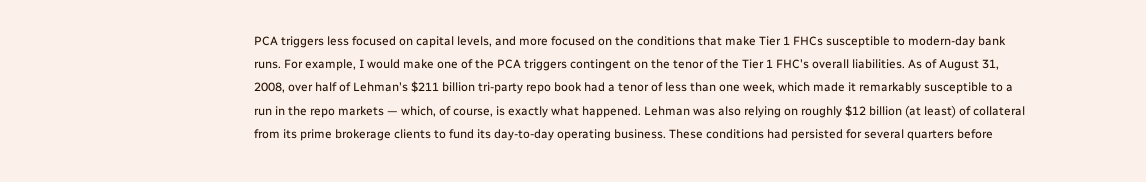PCA triggers less focused on capital levels, and more focused on the conditions that make Tier 1 FHCs susceptible to modern-day bank runs. For example, I would make one of the PCA triggers contingent on the tenor of the Tier 1 FHC's overall liabilities. As of August 31, 2008, over half of Lehman's $211 billion tri-party repo book had a tenor of less than one week, which made it remarkably susceptible to a run in the repo markets — which, of course, is exactly what happened. Lehman was also relying on roughly $12 billion (at least) of collateral from its prime brokerage clients to fund its day-to-day operating business. These conditions had persisted for several quarters before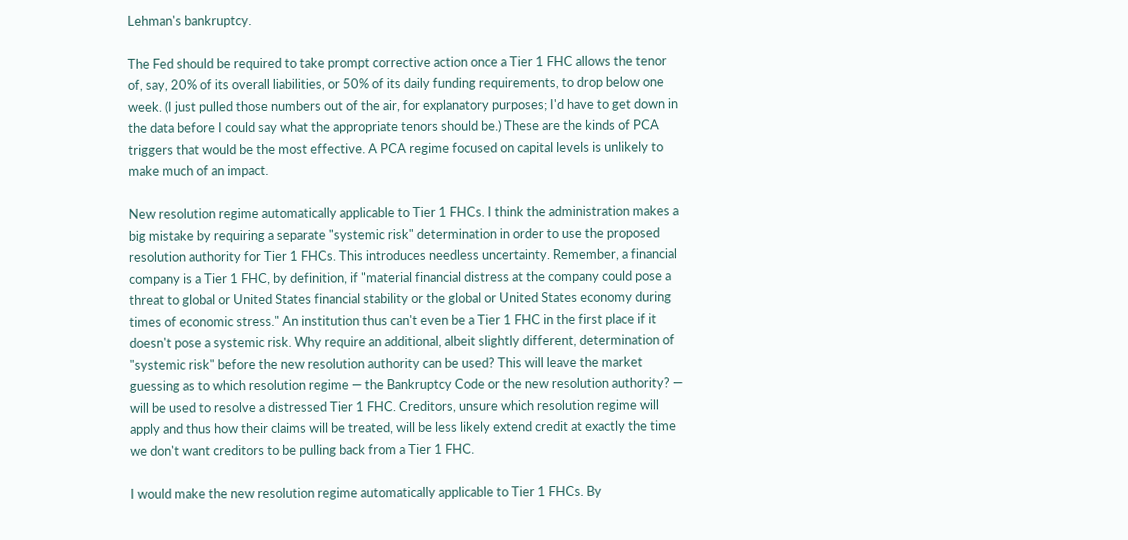Lehman's bankruptcy.

The Fed should be required to take prompt corrective action once a Tier 1 FHC allows the tenor of, say, 20% of its overall liabilities, or 50% of its daily funding requirements, to drop below one week. (I just pulled those numbers out of the air, for explanatory purposes; I'd have to get down in the data before I could say what the appropriate tenors should be.) These are the kinds of PCA triggers that would be the most effective. A PCA regime focused on capital levels is unlikely to make much of an impact.

New resolution regime automatically applicable to Tier 1 FHCs. I think the administration makes a big mistake by requiring a separate "systemic risk" determination in order to use the proposed resolution authority for Tier 1 FHCs. This introduces needless uncertainty. Remember, a financial company is a Tier 1 FHC, by definition, if "material financial distress at the company could pose a threat to global or United States financial stability or the global or United States economy during times of economic stress." An institution thus can't even be a Tier 1 FHC in the first place if it doesn't pose a systemic risk. Why require an additional, albeit slightly different, determination of "systemic risk" before the new resolution authority can be used? This will leave the market guessing as to which resolution regime — the Bankruptcy Code or the new resolution authority? — will be used to resolve a distressed Tier 1 FHC. Creditors, unsure which resolution regime will apply and thus how their claims will be treated, will be less likely extend credit at exactly the time we don't want creditors to be pulling back from a Tier 1 FHC.

I would make the new resolution regime automatically applicable to Tier 1 FHCs. By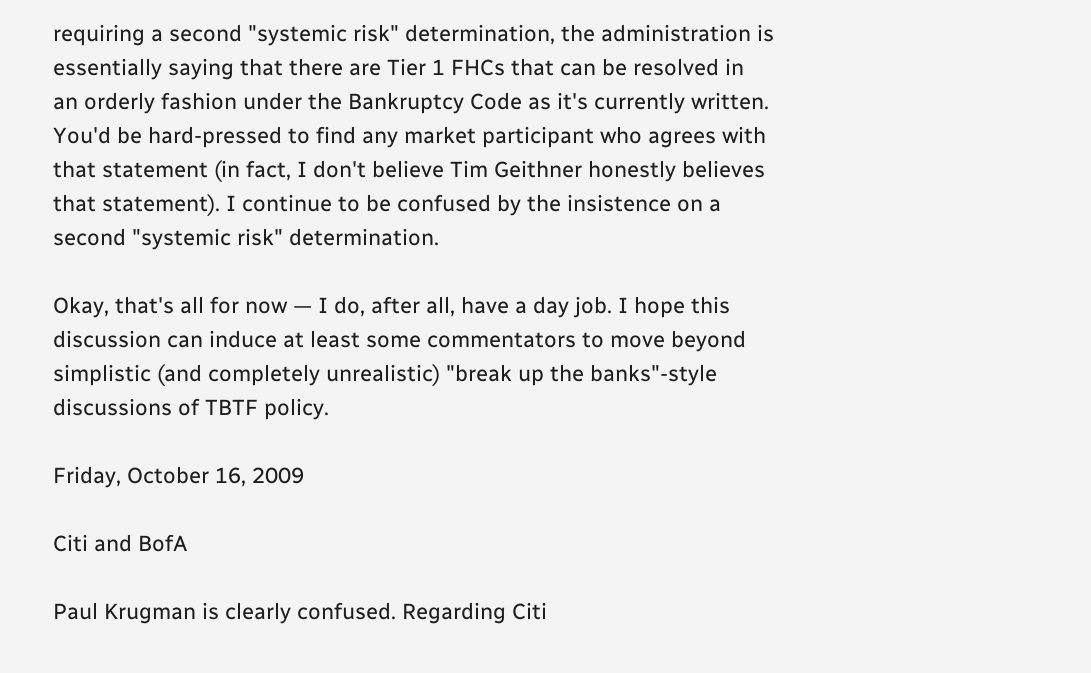requiring a second "systemic risk" determination, the administration is essentially saying that there are Tier 1 FHCs that can be resolved in an orderly fashion under the Bankruptcy Code as it's currently written. You'd be hard-pressed to find any market participant who agrees with that statement (in fact, I don't believe Tim Geithner honestly believes that statement). I continue to be confused by the insistence on a second "systemic risk" determination.

Okay, that's all for now — I do, after all, have a day job. I hope this discussion can induce at least some commentators to move beyond simplistic (and completely unrealistic) "break up the banks"-style discussions of TBTF policy.

Friday, October 16, 2009

Citi and BofA

Paul Krugman is clearly confused. Regarding Citi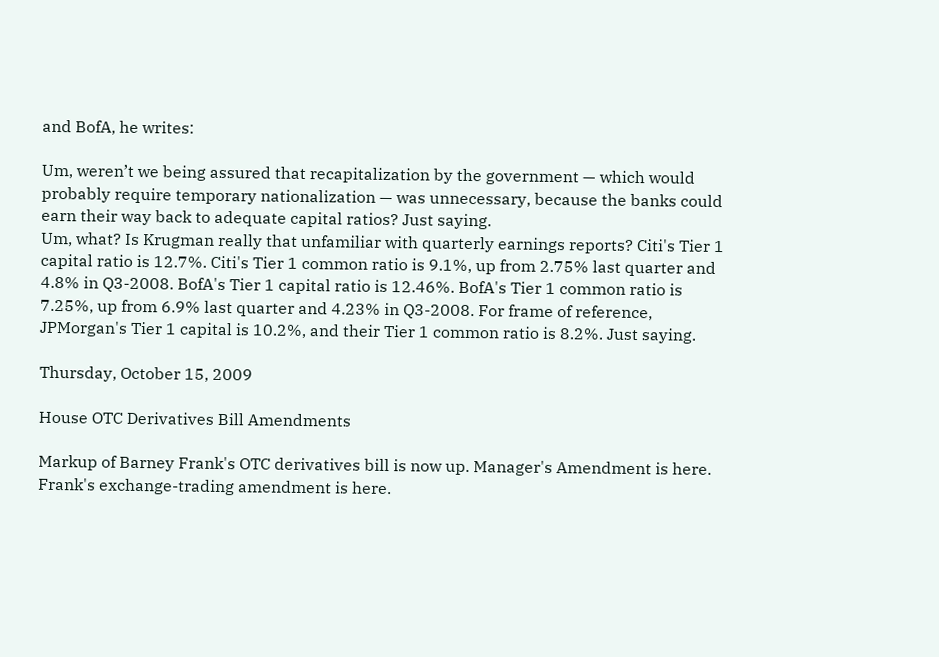and BofA, he writes:

Um, weren’t we being assured that recapitalization by the government — which would probably require temporary nationalization — was unnecessary, because the banks could earn their way back to adequate capital ratios? Just saying.
Um, what? Is Krugman really that unfamiliar with quarterly earnings reports? Citi's Tier 1 capital ratio is 12.7%. Citi's Tier 1 common ratio is 9.1%, up from 2.75% last quarter and 4.8% in Q3-2008. BofA's Tier 1 capital ratio is 12.46%. BofA's Tier 1 common ratio is 7.25%, up from 6.9% last quarter and 4.23% in Q3-2008. For frame of reference, JPMorgan's Tier 1 capital is 10.2%, and their Tier 1 common ratio is 8.2%. Just saying.

Thursday, October 15, 2009

House OTC Derivatives Bill Amendments

Markup of Barney Frank's OTC derivatives bill is now up. Manager's Amendment is here. Frank's exchange-trading amendment is here.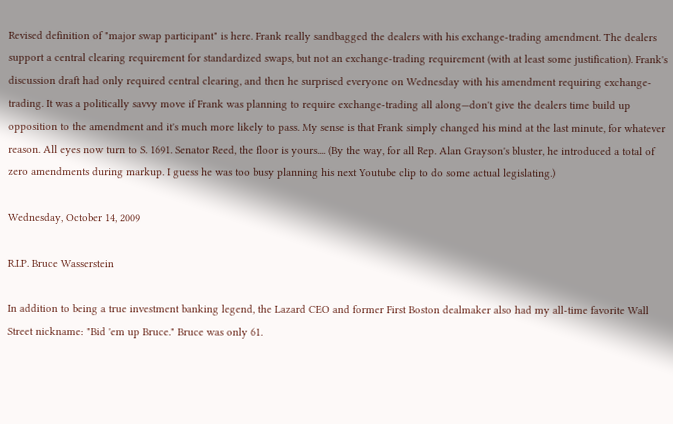Revised definition of "major swap participant" is here. Frank really sandbagged the dealers with his exchange-trading amendment. The dealers support a central clearing requirement for standardized swaps, but not an exchange-trading requirement (with at least some justification). Frank's discussion draft had only required central clearing, and then he surprised everyone on Wednesday with his amendment requiring exchange-trading. It was a politically savvy move if Frank was planning to require exchange-trading all along—don't give the dealers time build up opposition to the amendment and it's much more likely to pass. My sense is that Frank simply changed his mind at the last minute, for whatever reason. All eyes now turn to S. 1691. Senator Reed, the floor is yours.... (By the way, for all Rep. Alan Grayson's bluster, he introduced a total of zero amendments during markup. I guess he was too busy planning his next Youtube clip to do some actual legislating.)

Wednesday, October 14, 2009

R.I.P. Bruce Wasserstein

In addition to being a true investment banking legend, the Lazard CEO and former First Boston dealmaker also had my all-time favorite Wall Street nickname: "Bid 'em up Bruce." Bruce was only 61.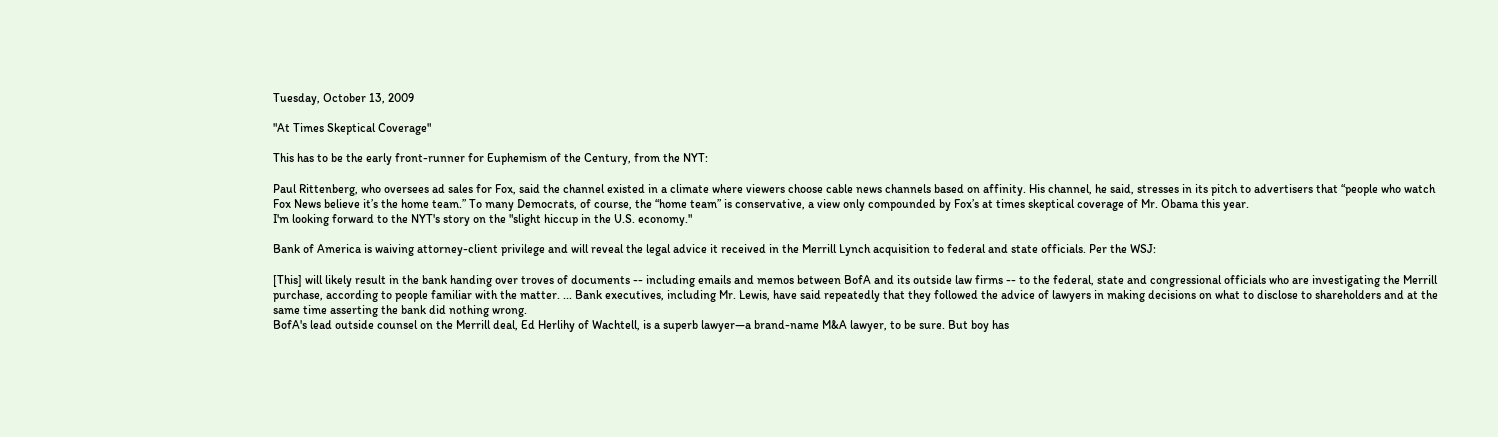Tuesday, October 13, 2009

"At Times Skeptical Coverage"

This has to be the early front-runner for Euphemism of the Century, from the NYT:

Paul Rittenberg, who oversees ad sales for Fox, said the channel existed in a climate where viewers choose cable news channels based on affinity. His channel, he said, stresses in its pitch to advertisers that “people who watch Fox News believe it’s the home team.” To many Democrats, of course, the “home team” is conservative, a view only compounded by Fox’s at times skeptical coverage of Mr. Obama this year.
I'm looking forward to the NYT's story on the "slight hiccup in the U.S. economy."

Bank of America is waiving attorney-client privilege and will reveal the legal advice it received in the Merrill Lynch acquisition to federal and state officials. Per the WSJ:

[This] will likely result in the bank handing over troves of documents -- including emails and memos between BofA and its outside law firms -- to the federal, state and congressional officials who are investigating the Merrill purchase, according to people familiar with the matter. ... Bank executives, including Mr. Lewis, have said repeatedly that they followed the advice of lawyers in making decisions on what to disclose to shareholders and at the same time asserting the bank did nothing wrong.
BofA's lead outside counsel on the Merrill deal, Ed Herlihy of Wachtell, is a superb lawyer—a brand-name M&A lawyer, to be sure. But boy has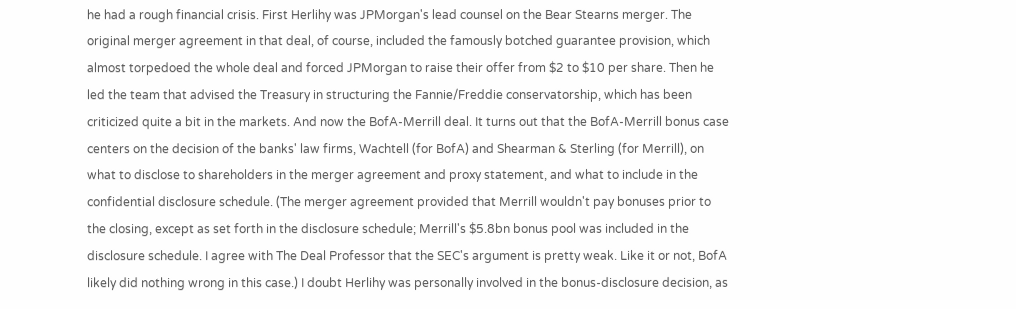he had a rough financial crisis. First Herlihy was JPMorgan's lead counsel on the Bear Stearns merger. The original merger agreement in that deal, of course, included the famously botched guarantee provision, which almost torpedoed the whole deal and forced JPMorgan to raise their offer from $2 to $10 per share. Then he led the team that advised the Treasury in structuring the Fannie/Freddie conservatorship, which has been criticized quite a bit in the markets. And now the BofA-Merrill deal. It turns out that the BofA-Merrill bonus case centers on the decision of the banks' law firms, Wachtell (for BofA) and Shearman & Sterling (for Merrill), on what to disclose to shareholders in the merger agreement and proxy statement, and what to include in the confidential disclosure schedule. (The merger agreement provided that Merrill wouldn't pay bonuses prior to the closing, except as set forth in the disclosure schedule; Merrill's $5.8bn bonus pool was included in the disclosure schedule. I agree with The Deal Professor that the SEC's argument is pretty weak. Like it or not, BofA likely did nothing wrong in this case.) I doubt Herlihy was personally involved in the bonus-disclosure decision, as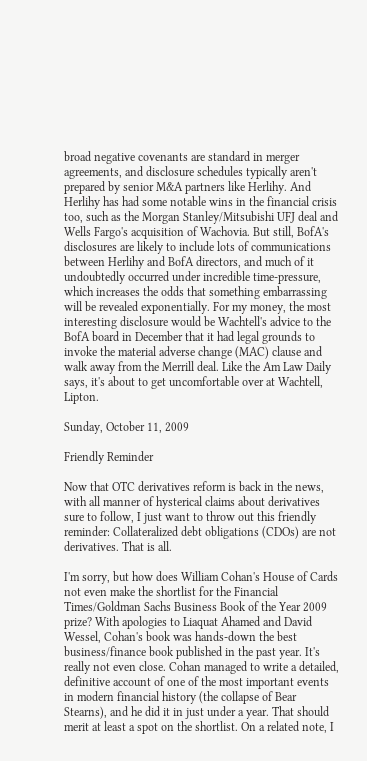broad negative covenants are standard in merger agreements, and disclosure schedules typically aren't prepared by senior M&A partners like Herlihy. And Herlihy has had some notable wins in the financial crisis too, such as the Morgan Stanley/Mitsubishi UFJ deal and Wells Fargo's acquisition of Wachovia. But still, BofA's disclosures are likely to include lots of communications between Herlihy and BofA directors, and much of it undoubtedly occurred under incredible time-pressure, which increases the odds that something embarrassing will be revealed exponentially. For my money, the most interesting disclosure would be Wachtell's advice to the BofA board in December that it had legal grounds to invoke the material adverse change (MAC) clause and walk away from the Merrill deal. Like the Am Law Daily says, it's about to get uncomfortable over at Wachtell, Lipton.

Sunday, October 11, 2009

Friendly Reminder

Now that OTC derivatives reform is back in the news, with all manner of hysterical claims about derivatives sure to follow, I just want to throw out this friendly reminder: Collateralized debt obligations (CDOs) are not derivatives. That is all.

I'm sorry, but how does William Cohan's House of Cards not even make the shortlist for the Financial Times/Goldman Sachs Business Book of the Year 2009 prize? With apologies to Liaquat Ahamed and David Wessel, Cohan's book was hands-down the best business/finance book published in the past year. It's really not even close. Cohan managed to write a detailed, definitive account of one of the most important events in modern financial history (the collapse of Bear Stearns), and he did it in just under a year. That should merit at least a spot on the shortlist. On a related note, I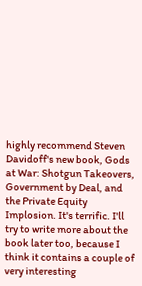highly recommend Steven Davidoff's new book, Gods at War: Shotgun Takeovers, Government by Deal, and the Private Equity Implosion. It's terrific. I'll try to write more about the book later too, because I think it contains a couple of very interesting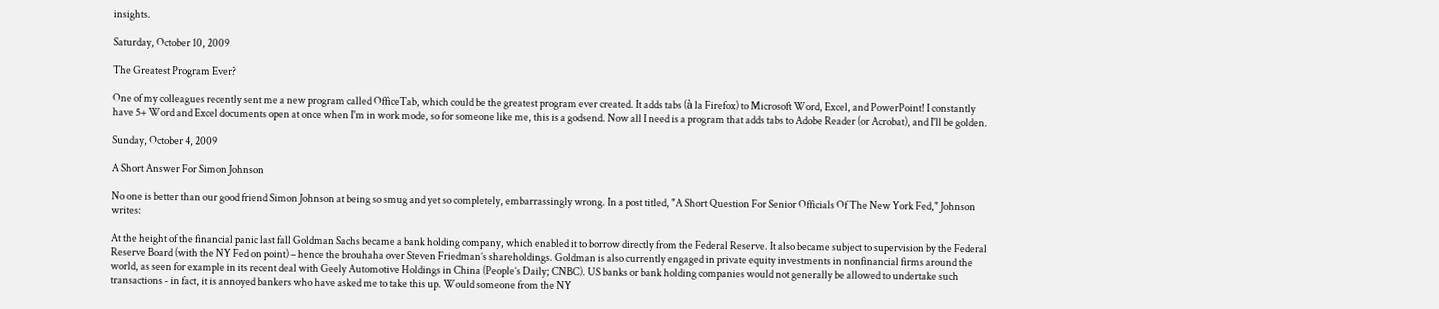insights.

Saturday, October 10, 2009

The Greatest Program Ever?

One of my colleagues recently sent me a new program called OfficeTab, which could be the greatest program ever created. It adds tabs (à la Firefox) to Microsoft Word, Excel, and PowerPoint! I constantly have 5+ Word and Excel documents open at once when I'm in work mode, so for someone like me, this is a godsend. Now all I need is a program that adds tabs to Adobe Reader (or Acrobat), and I'll be golden.

Sunday, October 4, 2009

A Short Answer For Simon Johnson

No one is better than our good friend Simon Johnson at being so smug and yet so completely, embarrassingly wrong. In a post titled, "A Short Question For Senior Officials Of The New York Fed," Johnson writes:

At the height of the financial panic last fall Goldman Sachs became a bank holding company, which enabled it to borrow directly from the Federal Reserve. It also became subject to supervision by the Federal Reserve Board (with the NY Fed on point) – hence the brouhaha over Steven Friedman’s shareholdings. Goldman is also currently engaged in private equity investments in nonfinancial firms around the world, as seen for example in its recent deal with Geely Automotive Holdings in China (People’s Daily; CNBC). US banks or bank holding companies would not generally be allowed to undertake such transactions - in fact, it is annoyed bankers who have asked me to take this up. Would someone from the NY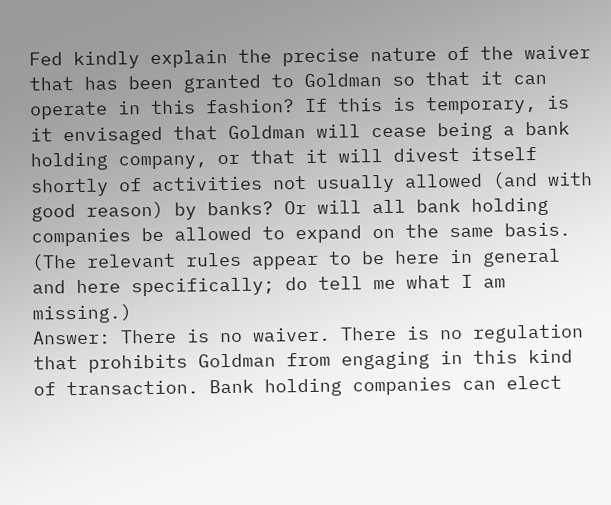Fed kindly explain the precise nature of the waiver that has been granted to Goldman so that it can operate in this fashion? If this is temporary, is it envisaged that Goldman will cease being a bank holding company, or that it will divest itself shortly of activities not usually allowed (and with good reason) by banks? Or will all bank holding companies be allowed to expand on the same basis. (The relevant rules appear to be here in general and here specifically; do tell me what I am missing.)
Answer: There is no waiver. There is no regulation that prohibits Goldman from engaging in this kind of transaction. Bank holding companies can elect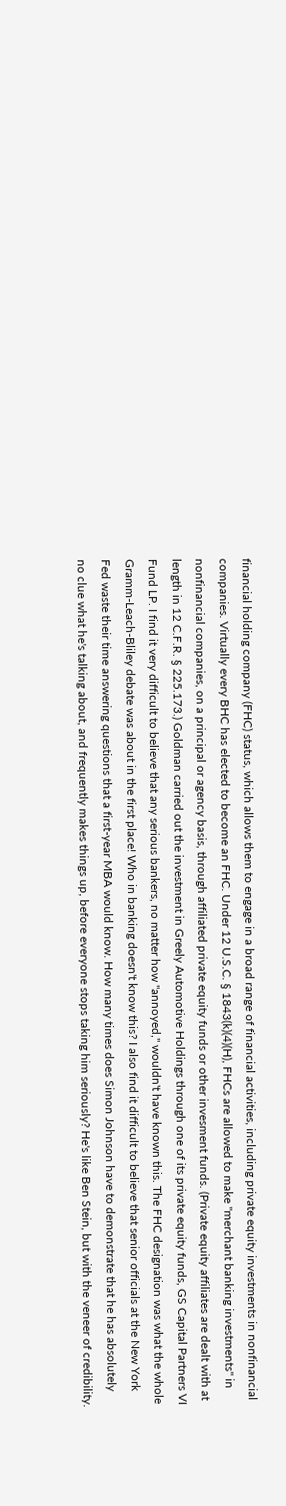financial holding company (FHC) status, which allows them to engage in a broad range of financial activities, including private equity investments in nonfinancial companies. Virtually every BHC has elected to become an FHC. Under 12 U.S.C. § 1843(k)(4)(H), FHCs are allowed to make "merchant banking investments" in nonfinancial companies, on a principal or agency basis, through affiliated private equity funds or other invesment funds. (Private equity affiliates are dealt with at length in 12 C.F.R. § 225.173.) Goldman carried out the investment in Greely Automotive Holdings through one of its private equity funds, GS Capital Partners VI Fund LP. I find it very difficult to believe that any serious bankers, no matter how "annoyed," wouldn't have known this. The FHC designation was what the whole Gramm-Leach-Bliley debate was about in the first place! Who in banking doesn't know this? I also find it difficult to believe that senior officials at the New York Fed waste their time answering questions that a first-year MBA would know. How many times does Simon Johnson have to demonstrate that he has absolutely no clue what he's talking about, and frequently makes things up, before everyone stops taking him seriously? He's like Ben Stein, but with the veneer of credibility.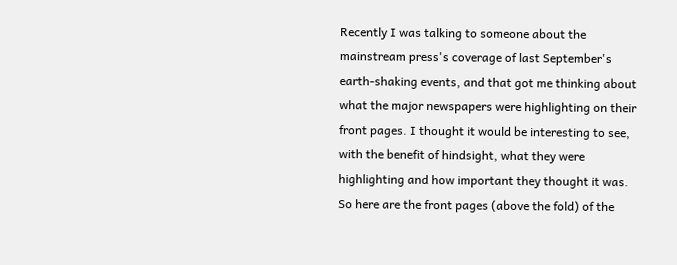Recently I was talking to someone about the mainstream press's coverage of last September's earth-shaking events, and that got me thinking about what the major newspapers were highlighting on their front pages. I thought it would be interesting to see, with the benefit of hindsight, what they were highlighting and how important they thought it was. So here are the front pages (above the fold) of the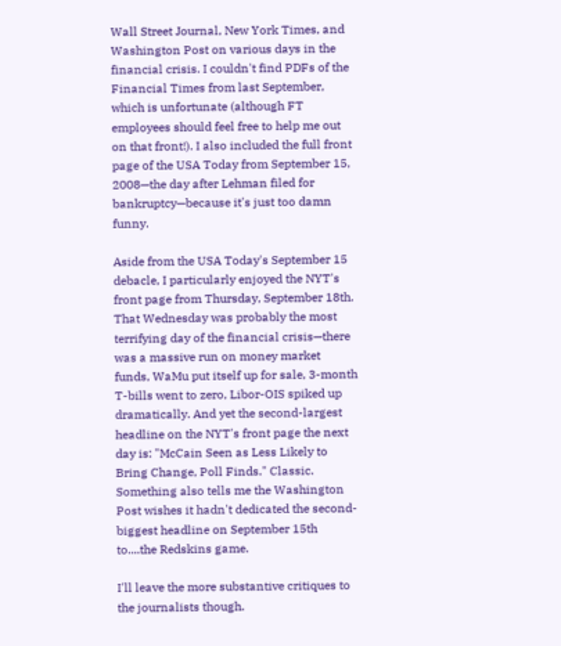Wall Street Journal, New York Times, and Washington Post on various days in the financial crisis. I couldn't find PDFs of the Financial Times from last September, which is unfortunate (although FT employees should feel free to help me out on that front!). I also included the full front page of the USA Today from September 15, 2008—the day after Lehman filed for bankruptcy—because it's just too damn funny.

Aside from the USA Today's September 15 debacle, I particularly enjoyed the NYT's front page from Thursday, September 18th. That Wednesday was probably the most terrifying day of the financial crisis—there was a massive run on money market funds, WaMu put itself up for sale, 3-month T-bills went to zero, Libor-OIS spiked up dramatically. And yet the second-largest headline on the NYT's front page the next day is: "McCain Seen as Less Likely to Bring Change, Poll Finds." Classic. Something also tells me the Washington Post wishes it hadn't dedicated the second-biggest headline on September 15th to....the Redskins game.

I'll leave the more substantive critiques to the journalists though.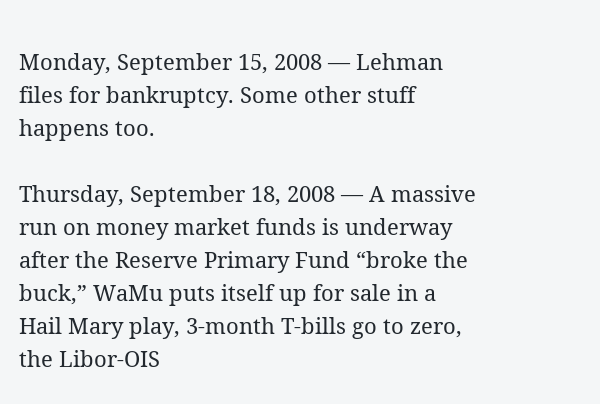Monday, September 15, 2008 — Lehman files for bankruptcy. Some other stuff happens too.

Thursday, September 18, 2008 — A massive run on money market funds is underway after the Reserve Primary Fund “broke the buck,” WaMu puts itself up for sale in a Hail Mary play, 3-month T-bills go to zero, the Libor-OIS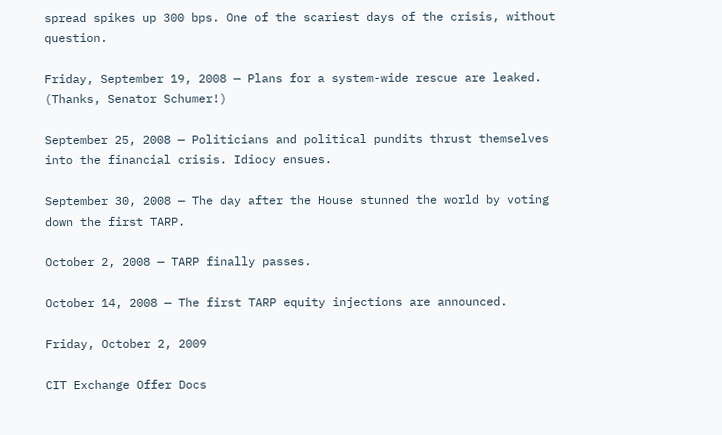spread spikes up 300 bps. One of the scariest days of the crisis, without question.

Friday, September 19, 2008 — Plans for a system-wide rescue are leaked. (Thanks, Senator Schumer!)

September 25, 2008 — Politicians and political pundits thrust themselves into the financial crisis. Idiocy ensues.

September 30, 2008 — The day after the House stunned the world by voting down the first TARP.

October 2, 2008 — TARP finally passes.

October 14, 2008 — The first TARP equity injections are announced.

Friday, October 2, 2009

CIT Exchange Offer Docs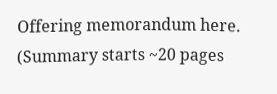Offering memorandum here. (Summary starts ~20 pages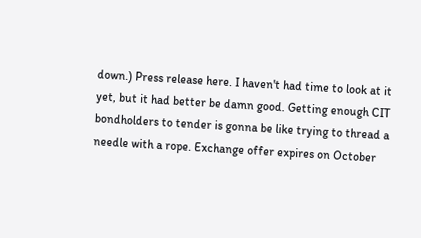down.) Press release here. I haven't had time to look at it yet, but it had better be damn good. Getting enough CIT bondholders to tender is gonna be like trying to thread a needle with a rope. Exchange offer expires on October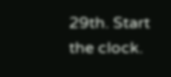29th. Start the clock.